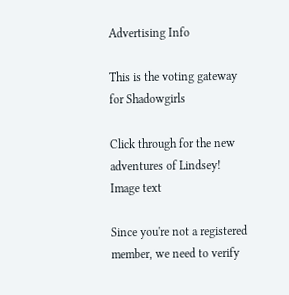Advertising Info

This is the voting gateway for Shadowgirls

Click through for the new adventures of Lindsey!
Image text

Since you're not a registered member, we need to verify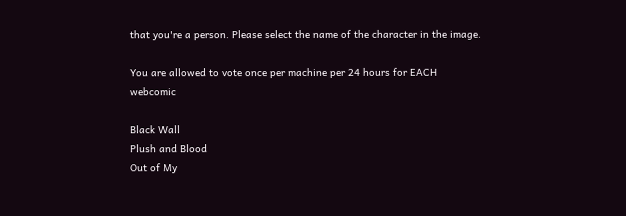that you're a person. Please select the name of the character in the image.

You are allowed to vote once per machine per 24 hours for EACH webcomic

Black Wall
Plush and Blood
Out of My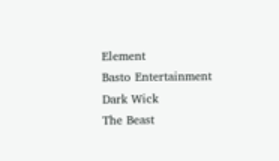Element
Basto Entertainment
Dark Wick
The Beast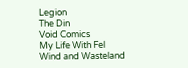Legion
The Din
Void Comics
My Life With Fel
Wind and Wasteland